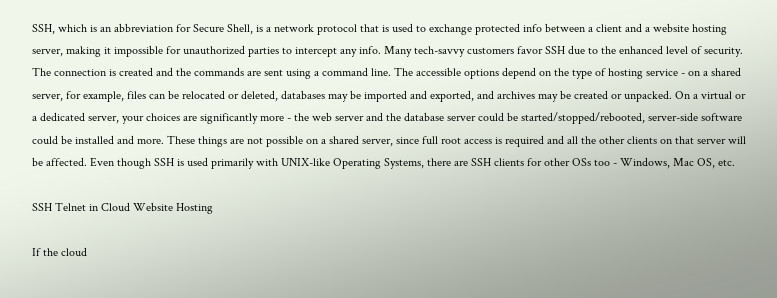SSH, which is an abbreviation for Secure Shell, is a network protocol that is used to exchange protected info between a client and a website hosting server, making it impossible for unauthorized parties to intercept any info. Many tech-savvy customers favor SSH due to the enhanced level of security. The connection is created and the commands are sent using a command line. The accessible options depend on the type of hosting service - on a shared server, for example, files can be relocated or deleted, databases may be imported and exported, and archives may be created or unpacked. On a virtual or a dedicated server, your choices are significantly more - the web server and the database server could be started/stopped/rebooted, server-side software could be installed and more. These things are not possible on a shared server, since full root access is required and all the other clients on that server will be affected. Even though SSH is used primarily with UNIX-like Operating Systems, there are SSH clients for other OSs too - Windows, Mac OS, etc.

SSH Telnet in Cloud Website Hosting

If the cloud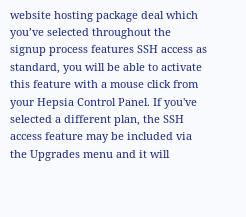website hosting package deal which you’ve selected throughout the signup process features SSH access as standard, you will be able to activate this feature with a mouse click from your Hepsia Control Panel. If you've selected a different plan, the SSH access feature may be included via the Upgrades menu and it will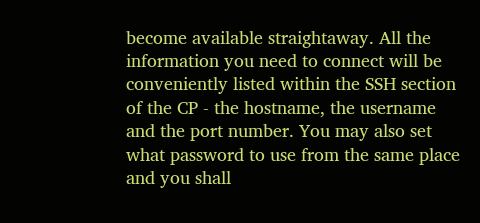become available straightaway. All the information you need to connect will be conveniently listed within the SSH section of the CP - the hostname, the username and the port number. You may also set what password to use from the same place and you shall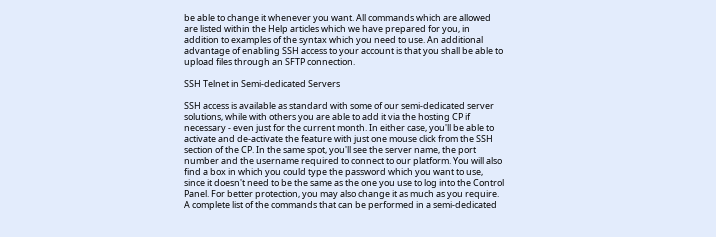be able to change it whenever you want. All commands which are allowed are listed within the Help articles which we have prepared for you, in addition to examples of the syntax which you need to use. An additional advantage of enabling SSH access to your account is that you shall be able to upload files through an SFTP connection.

SSH Telnet in Semi-dedicated Servers

SSH access is available as standard with some of our semi-dedicated server solutions, while with others you are able to add it via the hosting CP if necessary - even just for the current month. In either case, you'll be able to activate and de-activate the feature with just one mouse click from the SSH section of the CP. In the same spot, you'll see the server name, the port number and the username required to connect to our platform. You will also find a box in which you could type the password which you want to use, since it doesn't need to be the same as the one you use to log into the Control Panel. For better protection, you may also change it as much as you require. A complete list of the commands that can be performed in a semi-dedicated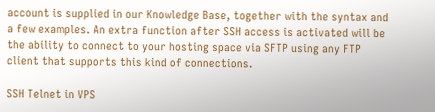account is supplied in our Knowledge Base, together with the syntax and a few examples. An extra function after SSH access is activated will be the ability to connect to your hosting space via SFTP using any FTP client that supports this kind of connections.

SSH Telnet in VPS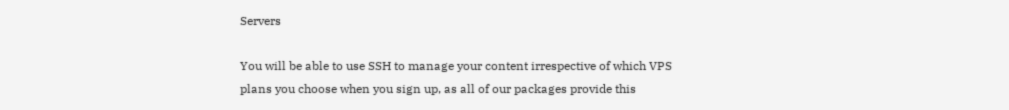Servers

You will be able to use SSH to manage your content irrespective of which VPS plans you choose when you sign up, as all of our packages provide this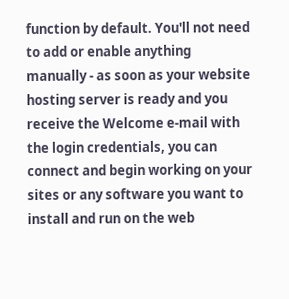function by default. You'll not need to add or enable anything manually - as soon as your website hosting server is ready and you receive the Welcome e-mail with the login credentials, you can connect and begin working on your sites or any software you want to install and run on the web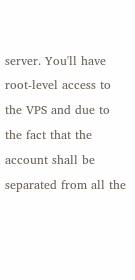server. You'll have root-level access to the VPS and due to the fact that the account shall be separated from all the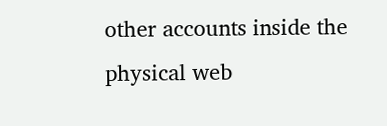other accounts inside the physical web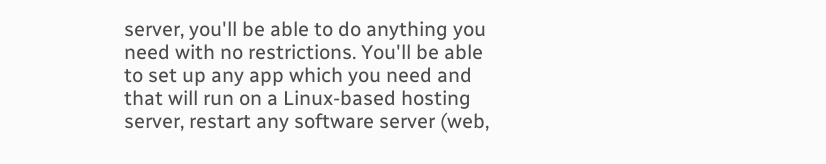server, you'll be able to do anything you need with no restrictions. You'll be able to set up any app which you need and that will run on a Linux-based hosting server, restart any software server (web,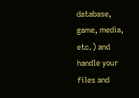database, game, media, etc.) and handle your files and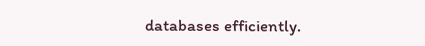databases efficiently.